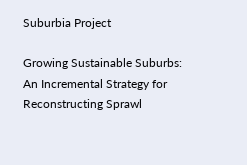Suburbia Project

Growing Sustainable Suburbs: An Incremental Strategy for Reconstructing Sprawl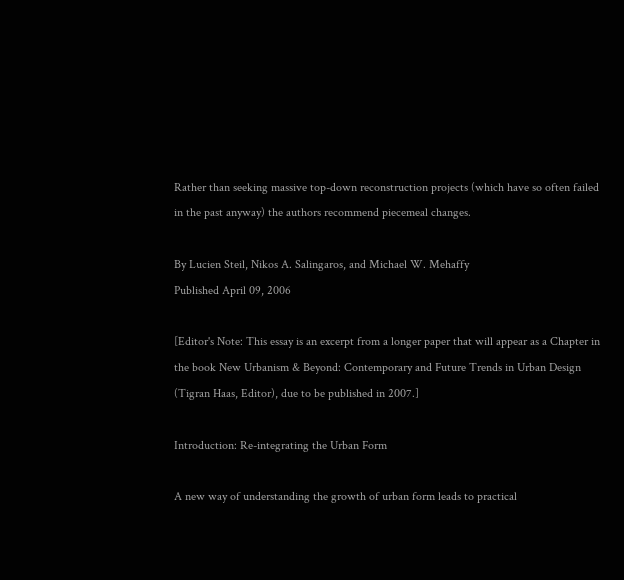Rather than seeking massive top-down reconstruction projects (which have so often failed in the past anyway) the authors recommend piecemeal changes.

By Lucien Steil, Nikos A. Salingaros, and Michael W. Mehaffy
Published April 09, 2006

[Editor's Note: This essay is an excerpt from a longer paper that will appear as a Chapter in the book New Urbanism & Beyond: Contemporary and Future Trends in Urban Design (Tigran Haas, Editor), due to be published in 2007.]

Introduction: Re-integrating the Urban Form

A new way of understanding the growth of urban form leads to practical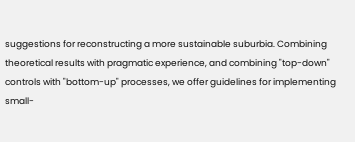suggestions for reconstructing a more sustainable suburbia. Combining theoretical results with pragmatic experience, and combining "top-down" controls with "bottom-up" processes, we offer guidelines for implementing small-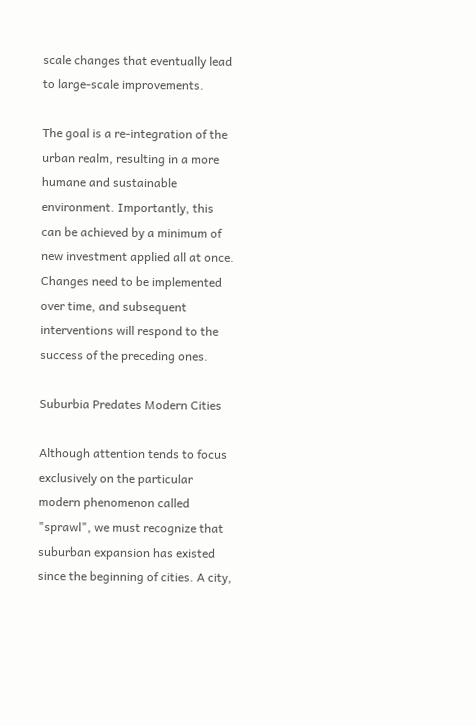scale changes that eventually lead to large-scale improvements.

The goal is a re-integration of the urban realm, resulting in a more humane and sustainable environment. Importantly, this can be achieved by a minimum of new investment applied all at once. Changes need to be implemented over time, and subsequent interventions will respond to the success of the preceding ones.

Suburbia Predates Modern Cities

Although attention tends to focus exclusively on the particular modern phenomenon called "sprawl", we must recognize that suburban expansion has existed since the beginning of cities. A city,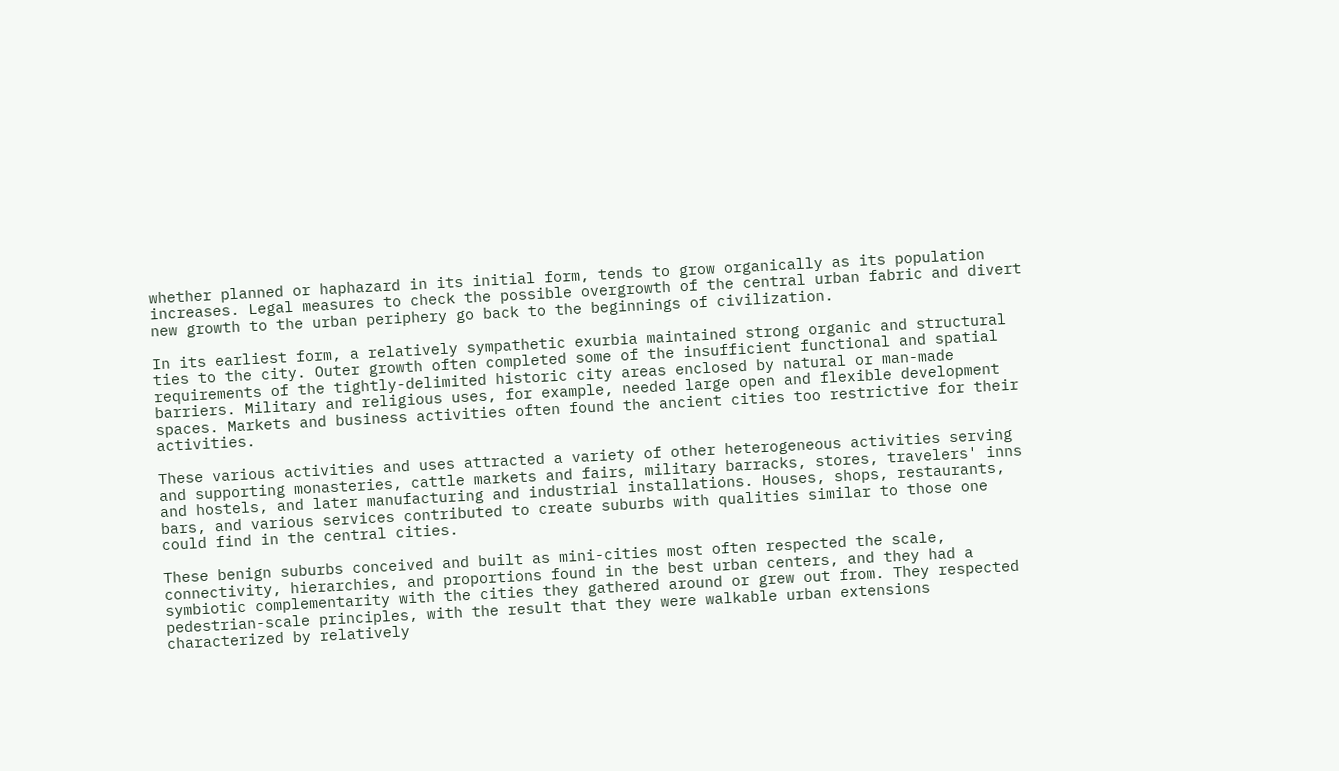whether planned or haphazard in its initial form, tends to grow organically as its population increases. Legal measures to check the possible overgrowth of the central urban fabric and divert new growth to the urban periphery go back to the beginnings of civilization.

In its earliest form, a relatively sympathetic exurbia maintained strong organic and structural ties to the city. Outer growth often completed some of the insufficient functional and spatial requirements of the tightly-delimited historic city areas enclosed by natural or man-made barriers. Military and religious uses, for example, needed large open and flexible development spaces. Markets and business activities often found the ancient cities too restrictive for their activities.

These various activities and uses attracted a variety of other heterogeneous activities serving and supporting monasteries, cattle markets and fairs, military barracks, stores, travelers' inns and hostels, and later manufacturing and industrial installations. Houses, shops, restaurants, bars, and various services contributed to create suburbs with qualities similar to those one could find in the central cities.

These benign suburbs conceived and built as mini-cities most often respected the scale, connectivity, hierarchies, and proportions found in the best urban centers, and they had a symbiotic complementarity with the cities they gathered around or grew out from. They respected pedestrian-scale principles, with the result that they were walkable urban extensions characterized by relatively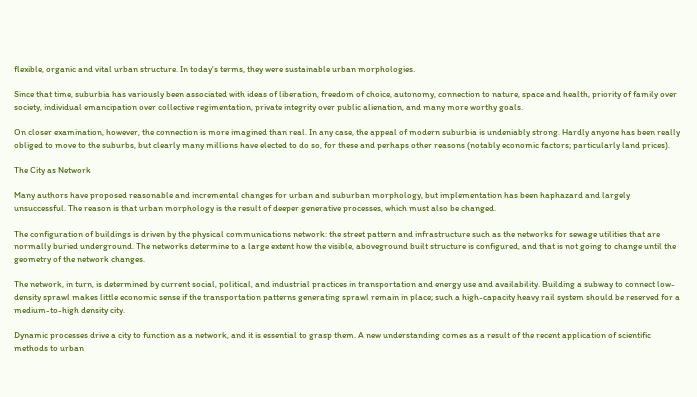flexible, organic and vital urban structure. In today's terms, they were sustainable urban morphologies.

Since that time, suburbia has variously been associated with ideas of liberation, freedom of choice, autonomy, connection to nature, space and health, priority of family over society, individual emancipation over collective regimentation, private integrity over public alienation, and many more worthy goals.

On closer examination, however, the connection is more imagined than real. In any case, the appeal of modern suburbia is undeniably strong. Hardly anyone has been really obliged to move to the suburbs, but clearly many millions have elected to do so, for these and perhaps other reasons (notably economic factors; particularly land prices).

The City as Network

Many authors have proposed reasonable and incremental changes for urban and suburban morphology, but implementation has been haphazard and largely unsuccessful. The reason is that urban morphology is the result of deeper generative processes, which must also be changed.

The configuration of buildings is driven by the physical communications network: the street pattern and infrastructure such as the networks for sewage utilities that are normally buried underground. The networks determine to a large extent how the visible, aboveground built structure is configured, and that is not going to change until the geometry of the network changes.

The network, in turn, is determined by current social, political, and industrial practices in transportation and energy use and availability. Building a subway to connect low-density sprawl makes little economic sense if the transportation patterns generating sprawl remain in place; such a high-capacity heavy rail system should be reserved for a medium-to-high density city.

Dynamic processes drive a city to function as a network, and it is essential to grasp them. A new understanding comes as a result of the recent application of scientific methods to urban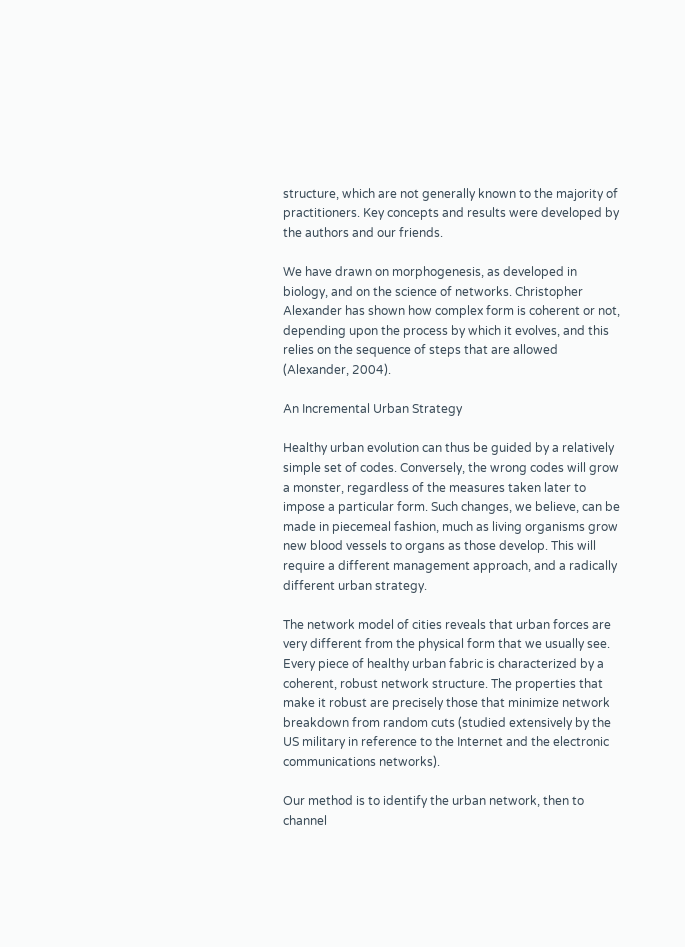structure, which are not generally known to the majority of practitioners. Key concepts and results were developed by the authors and our friends.

We have drawn on morphogenesis, as developed in biology, and on the science of networks. Christopher Alexander has shown how complex form is coherent or not, depending upon the process by which it evolves, and this relies on the sequence of steps that are allowed (Alexander, 2004).

An Incremental Urban Strategy

Healthy urban evolution can thus be guided by a relatively simple set of codes. Conversely, the wrong codes will grow a monster, regardless of the measures taken later to impose a particular form. Such changes, we believe, can be made in piecemeal fashion, much as living organisms grow new blood vessels to organs as those develop. This will require a different management approach, and a radically different urban strategy.

The network model of cities reveals that urban forces are very different from the physical form that we usually see. Every piece of healthy urban fabric is characterized by a coherent, robust network structure. The properties that make it robust are precisely those that minimize network breakdown from random cuts (studied extensively by the US military in reference to the Internet and the electronic communications networks).

Our method is to identify the urban network, then to channel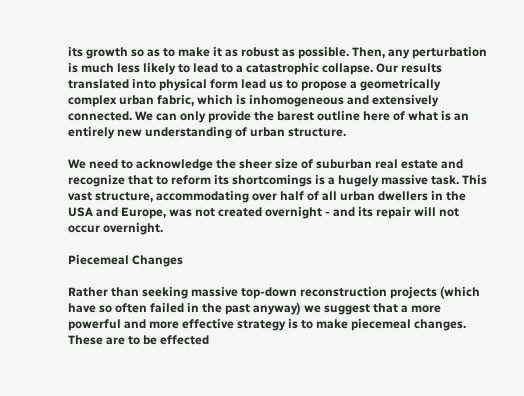its growth so as to make it as robust as possible. Then, any perturbation is much less likely to lead to a catastrophic collapse. Our results translated into physical form lead us to propose a geometrically complex urban fabric, which is inhomogeneous and extensively connected. We can only provide the barest outline here of what is an entirely new understanding of urban structure.

We need to acknowledge the sheer size of suburban real estate and recognize that to reform its shortcomings is a hugely massive task. This vast structure, accommodating over half of all urban dwellers in the USA and Europe, was not created overnight - and its repair will not occur overnight.

Piecemeal Changes

Rather than seeking massive top-down reconstruction projects (which have so often failed in the past anyway) we suggest that a more powerful and more effective strategy is to make piecemeal changes. These are to be effected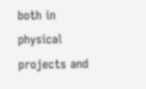both in physical projects and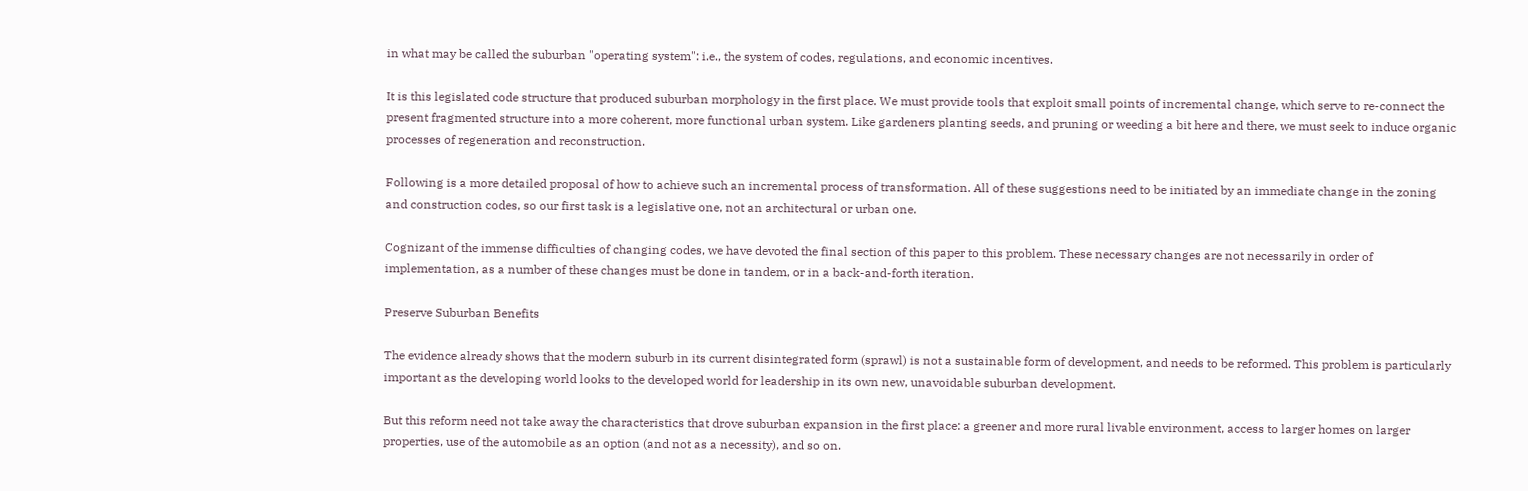in what may be called the suburban "operating system": i.e., the system of codes, regulations, and economic incentives.

It is this legislated code structure that produced suburban morphology in the first place. We must provide tools that exploit small points of incremental change, which serve to re-connect the present fragmented structure into a more coherent, more functional urban system. Like gardeners planting seeds, and pruning or weeding a bit here and there, we must seek to induce organic processes of regeneration and reconstruction.

Following is a more detailed proposal of how to achieve such an incremental process of transformation. All of these suggestions need to be initiated by an immediate change in the zoning and construction codes, so our first task is a legislative one, not an architectural or urban one.

Cognizant of the immense difficulties of changing codes, we have devoted the final section of this paper to this problem. These necessary changes are not necessarily in order of implementation, as a number of these changes must be done in tandem, or in a back-and-forth iteration.

Preserve Suburban Benefits

The evidence already shows that the modern suburb in its current disintegrated form (sprawl) is not a sustainable form of development, and needs to be reformed. This problem is particularly important as the developing world looks to the developed world for leadership in its own new, unavoidable suburban development.

But this reform need not take away the characteristics that drove suburban expansion in the first place: a greener and more rural livable environment, access to larger homes on larger properties, use of the automobile as an option (and not as a necessity), and so on.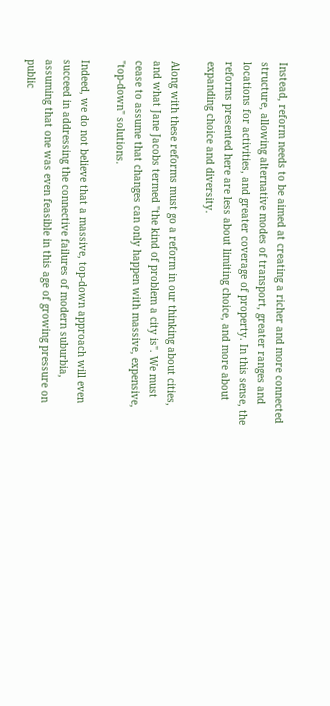Instead, reform needs to be aimed at creating a richer and more connected structure, allowing alternative modes of transport, greater ranges and locations for activities, and greater coverage of property. In this sense, the reforms presented here are less about limiting choice, and more about expanding choice and diversity.

Along with these reforms must go a reform in our thinking about cities, and what Jane Jacobs termed "the kind of problem a city is". We must cease to assume that changes can only happen with massive, expensive, "top-down" solutions.

Indeed, we do not believe that a massive, top-down approach will even succeed in addressing the connective failures of modern suburbia, assuming that one was even feasible in this age of growing pressure on public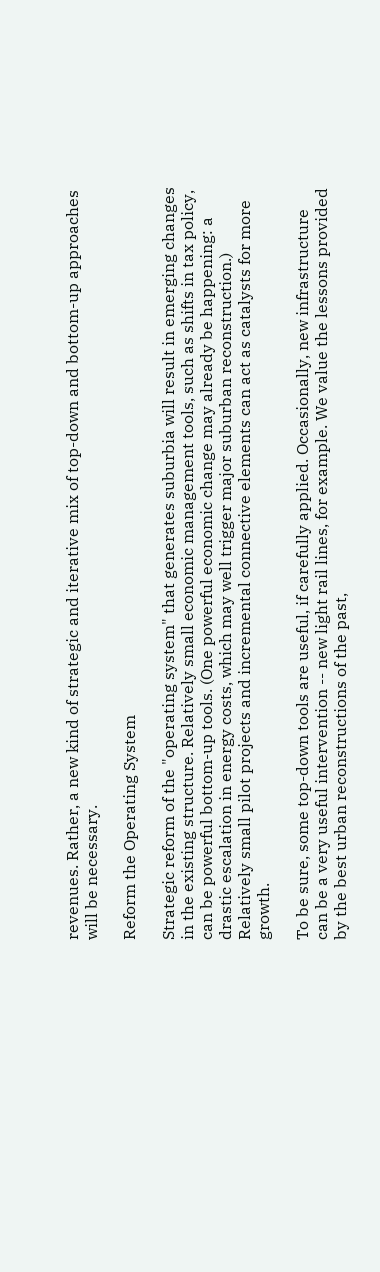revenues. Rather, a new kind of strategic and iterative mix of top-down and bottom-up approaches will be necessary.

Reform the Operating System

Strategic reform of the "operating system" that generates suburbia will result in emerging changes in the existing structure. Relatively small economic management tools, such as shifts in tax policy, can be powerful bottom-up tools. (One powerful economic change may already be happening: a drastic escalation in energy costs, which may well trigger major suburban reconstruction.) Relatively small pilot projects and incremental connective elements can act as catalysts for more growth.

To be sure, some top-down tools are useful, if carefully applied. Occasionally, new infrastructure can be a very useful intervention -- new light rail lines, for example. We value the lessons provided by the best urban reconstructions of the past,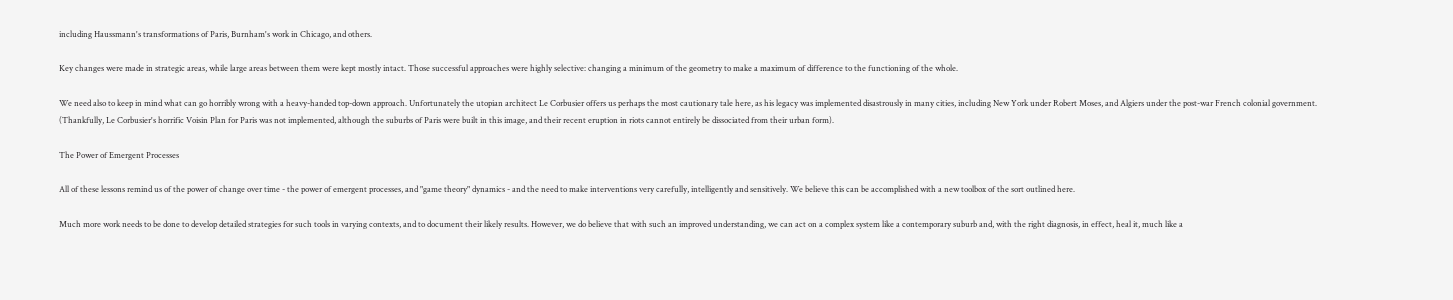including Haussmann's transformations of Paris, Burnham's work in Chicago, and others.

Key changes were made in strategic areas, while large areas between them were kept mostly intact. Those successful approaches were highly selective: changing a minimum of the geometry to make a maximum of difference to the functioning of the whole.

We need also to keep in mind what can go horribly wrong with a heavy-handed top-down approach. Unfortunately the utopian architect Le Corbusier offers us perhaps the most cautionary tale here, as his legacy was implemented disastrously in many cities, including New York under Robert Moses, and Algiers under the post-war French colonial government. (Thankfully, Le Corbusier's horrific Voisin Plan for Paris was not implemented, although the suburbs of Paris were built in this image, and their recent eruption in riots cannot entirely be dissociated from their urban form).

The Power of Emergent Processes

All of these lessons remind us of the power of change over time - the power of emergent processes, and "game theory" dynamics - and the need to make interventions very carefully, intelligently and sensitively. We believe this can be accomplished with a new toolbox of the sort outlined here.

Much more work needs to be done to develop detailed strategies for such tools in varying contexts, and to document their likely results. However, we do believe that with such an improved understanding, we can act on a complex system like a contemporary suburb and, with the right diagnosis, in effect, heal it, much like a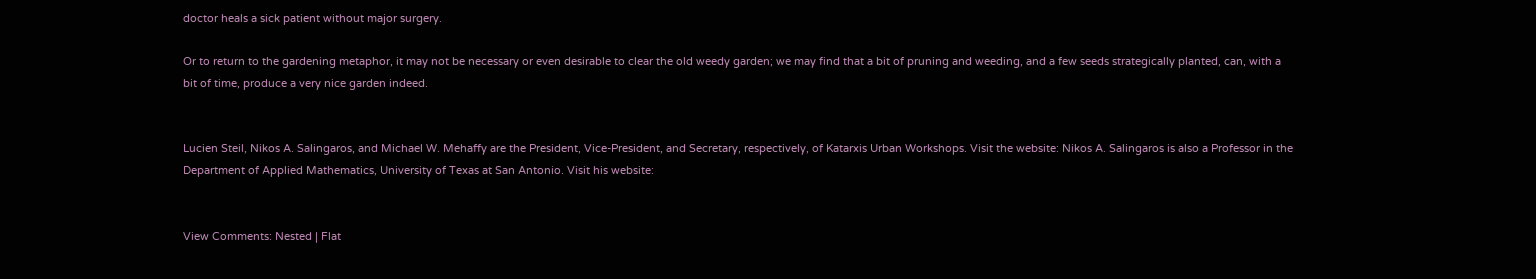doctor heals a sick patient without major surgery.

Or to return to the gardening metaphor, it may not be necessary or even desirable to clear the old weedy garden; we may find that a bit of pruning and weeding, and a few seeds strategically planted, can, with a bit of time, produce a very nice garden indeed.


Lucien Steil, Nikos A. Salingaros, and Michael W. Mehaffy are the President, Vice-President, and Secretary, respectively, of Katarxis Urban Workshops. Visit the website: Nikos A. Salingaros is also a Professor in the Department of Applied Mathematics, University of Texas at San Antonio. Visit his website:


View Comments: Nested | Flat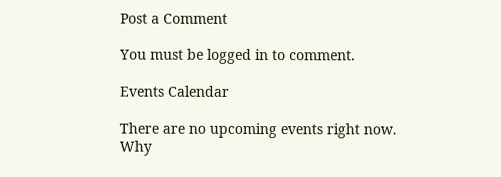Post a Comment

You must be logged in to comment.

Events Calendar

There are no upcoming events right now.
Why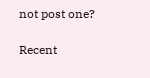not post one?

Recent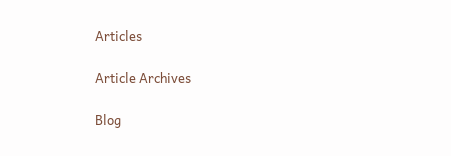Articles

Article Archives

Blog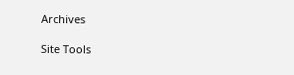Archives

Site Tools